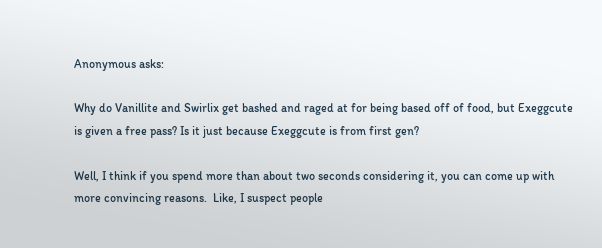Anonymous asks:

Why do Vanillite and Swirlix get bashed and raged at for being based off of food, but Exeggcute is given a free pass? Is it just because Exeggcute is from first gen?

Well, I think if you spend more than about two seconds considering it, you can come up with more convincing reasons.  Like, I suspect people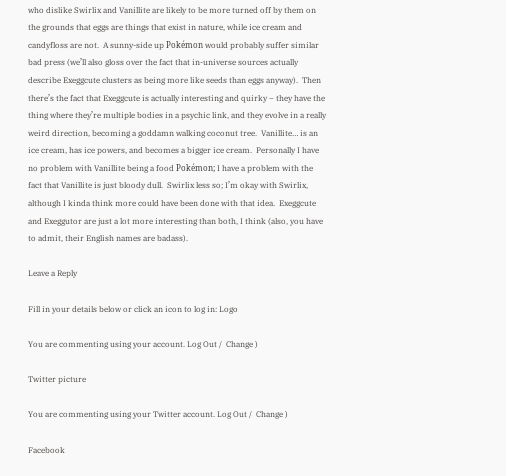who dislike Swirlix and Vanillite are likely to be more turned off by them on the grounds that eggs are things that exist in nature, while ice cream and candyfloss are not.  A sunny-side up Pokémon would probably suffer similar bad press (we’ll also gloss over the fact that in-universe sources actually describe Exeggcute clusters as being more like seeds than eggs anyway).  Then there’s the fact that Exeggcute is actually interesting and quirky – they have the thing where they’re multiple bodies in a psychic link, and they evolve in a really weird direction, becoming a goddamn walking coconut tree.  Vanillite… is an ice cream, has ice powers, and becomes a bigger ice cream.  Personally I have no problem with Vanillite being a food Pokémon; I have a problem with the fact that Vanillite is just bloody dull.  Swirlix less so; I’m okay with Swirlix, although I kinda think more could have been done with that idea.  Exeggcute and Exeggutor are just a lot more interesting than both, I think (also, you have to admit, their English names are badass).

Leave a Reply

Fill in your details below or click an icon to log in: Logo

You are commenting using your account. Log Out /  Change )

Twitter picture

You are commenting using your Twitter account. Log Out /  Change )

Facebook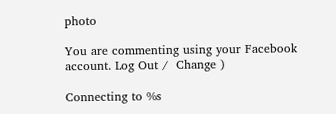photo

You are commenting using your Facebook account. Log Out /  Change )

Connecting to %s